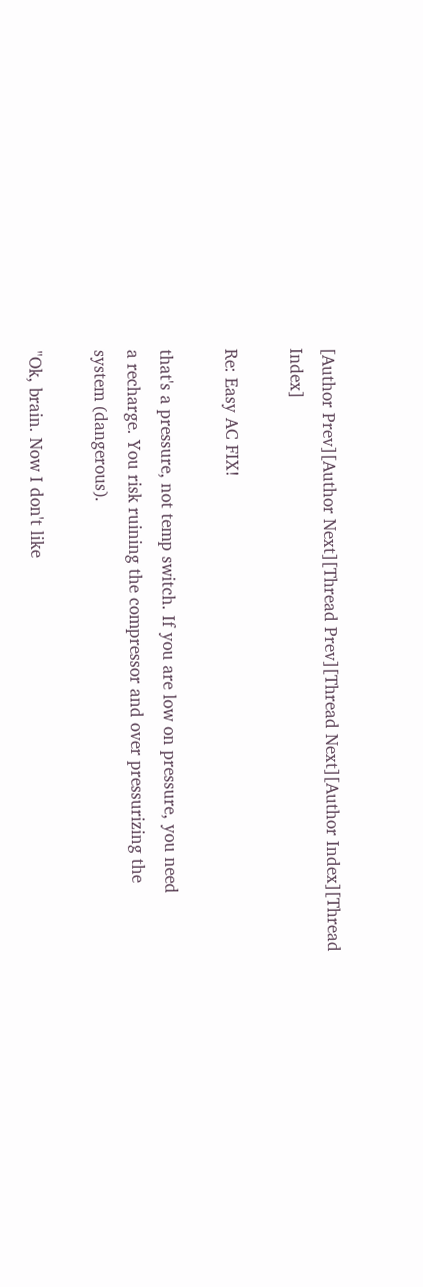[Author Prev][Author Next][Thread Prev][Thread Next][Author Index][Thread Index]

Re: Easy AC FIX!

that's a pressure, not temp switch. If you are low on pressure, you need
a recharge. You risk ruining the compressor and over pressurizing the
system (dangerous).

"Ok, brain. Now I don't like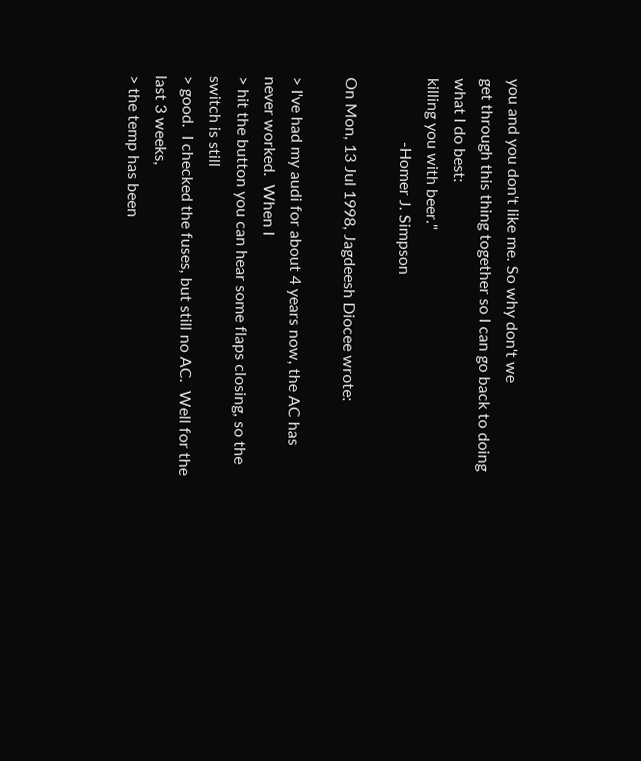you and you don't like me. So why don't we
get through this thing together so I can go back to doing what I do best:
killing you with beer."
                -Homer J. Simpson

On Mon, 13 Jul 1998, Jagdeesh Diocee wrote:

> I've had my audi for about 4 years now, the AC has never worked.  When I
> hit the button you can hear some flaps closing, so the switch is still
> good.  I checked the fuses, but still no AC.  Well for the last 3 weeks,
> the temp has been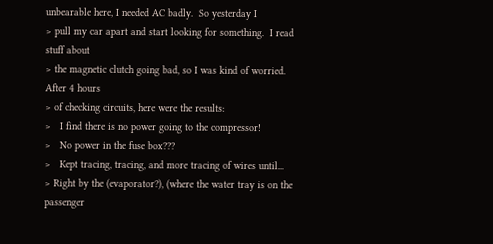unbearable here, I needed AC badly.  So yesterday I
> pull my car apart and start looking for something.  I read stuff about
> the magnetic clutch going bad, so I was kind of worried.  After 4 hours
> of checking circuits, here were the results:
>   I find there is no power going to the compressor!
>   No power in the fuse box???
>   Kept tracing, tracing, and more tracing of wires until...
> Right by the (evaporator?), (where the water tray is on the passenger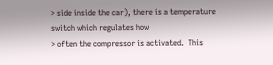> side inside the car), there is a temperature switch which regulates how
> often the compressor is activated.  This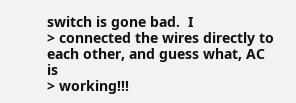switch is gone bad.  I
> connected the wires directly to each other, and guess what, AC is
> working!!!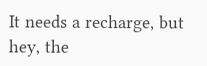It needs a recharge, but hey, the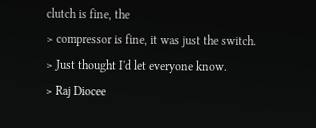clutch is fine, the
> compressor is fine, it was just the switch.
> Just thought I'd let everyone know.
> Raj Diocee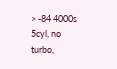> -84 4000s 5cyl, no turbo,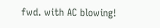fwd. with AC blowing!